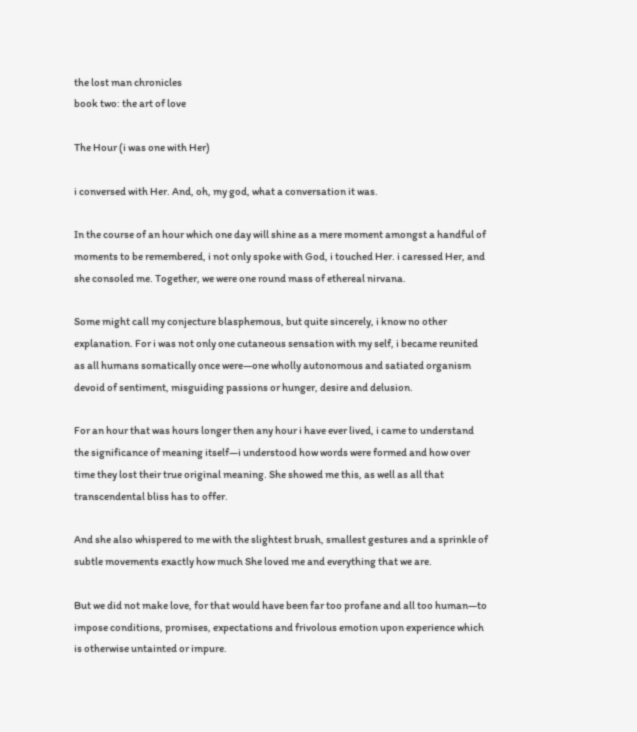the lost man chronicles
book two: the art of love

The Hour (i was one with Her)

i conversed with Her. And, oh, my god, what a conversation it was.

In the course of an hour which one day will shine as a mere moment amongst a handful of moments to be remembered, i not only spoke with God, i touched Her. i caressed Her, and she consoled me. Together, we were one round mass of ethereal nirvana.

Some might call my conjecture blasphemous, but quite sincerely, i know no other explanation. For i was not only one cutaneous sensation with my self, i became reunited as all humans somatically once were—one wholly autonomous and satiated organism devoid of sentiment, misguiding passions or hunger, desire and delusion.

For an hour that was hours longer then any hour i have ever lived, i came to understand the significance of meaning itself—i understood how words were formed and how over time they lost their true original meaning. She showed me this, as well as all that transcendental bliss has to offer.

And she also whispered to me with the slightest brush, smallest gestures and a sprinkle of subtle movements exactly how much She loved me and everything that we are.

But we did not make love, for that would have been far too profane and all too human—to impose conditions, promises, expectations and frivolous emotion upon experience which is otherwise untainted or impure.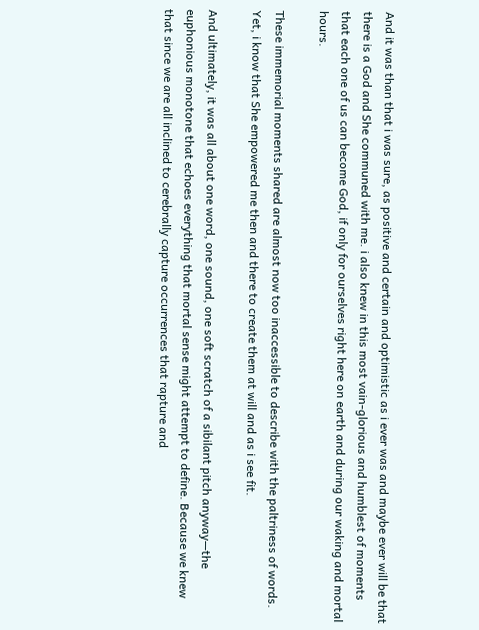And it was than that i was sure, as positive and certain and optimistic as i ever was and maybe ever will be that there is a God and She communed with me. i also knew in this most vain-glorious and humblest of moments that each one of us can become God, if only for ourselves right here on earth and during our waking and mortal hours.

These immemorial moments shared are almost now too inaccessible to describe with the paltriness of words. Yet, i know that She empowered me then and there to create them at will and as i see fit.

And ultimately, it was all about one word, one sound, one soft scratch of a sibilant pitch anyway—the euphonious monotone that echoes everything that mortal sense might attempt to define. Because we knew that since we are all inclined to cerebrally capture occurrences that rapture and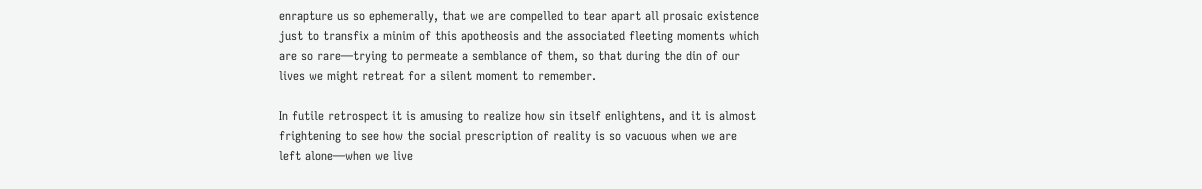enrapture us so ephemerally, that we are compelled to tear apart all prosaic existence just to transfix a minim of this apotheosis and the associated fleeting moments which are so rare—trying to permeate a semblance of them, so that during the din of our lives we might retreat for a silent moment to remember.

In futile retrospect it is amusing to realize how sin itself enlightens, and it is almost frightening to see how the social prescription of reality is so vacuous when we are left alone—when we live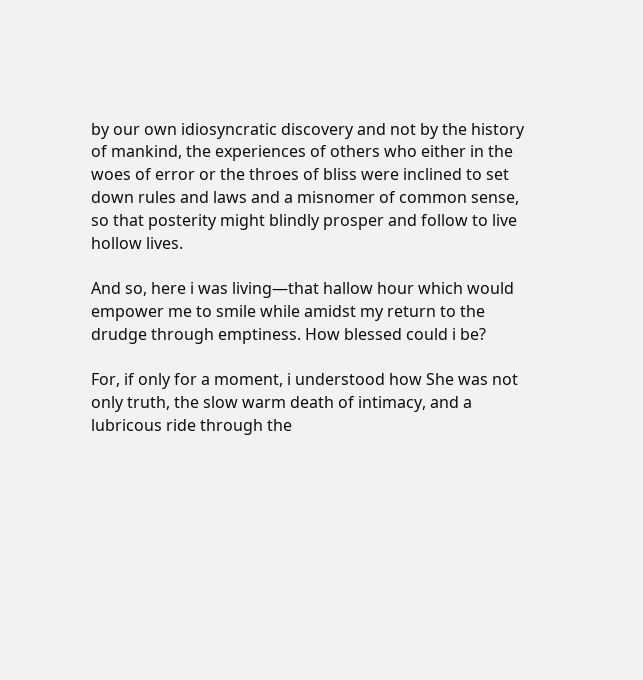by our own idiosyncratic discovery and not by the history of mankind, the experiences of others who either in the woes of error or the throes of bliss were inclined to set down rules and laws and a misnomer of common sense, so that posterity might blindly prosper and follow to live hollow lives.

And so, here i was living—that hallow hour which would empower me to smile while amidst my return to the drudge through emptiness. How blessed could i be?

For, if only for a moment, i understood how She was not only truth, the slow warm death of intimacy, and a lubricous ride through the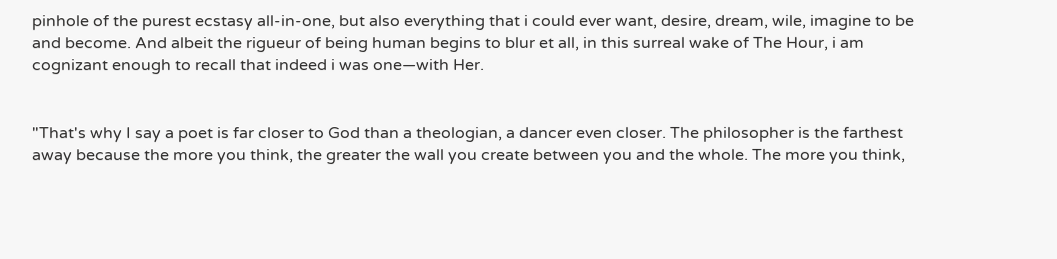pinhole of the purest ecstasy all-in-one, but also everything that i could ever want, desire, dream, wile, imagine to be and become. And albeit the rigueur of being human begins to blur et all, in this surreal wake of The Hour, i am cognizant enough to recall that indeed i was one—with Her.


"That's why I say a poet is far closer to God than a theologian, a dancer even closer. The philosopher is the farthest away because the more you think, the greater the wall you create between you and the whole. The more you think,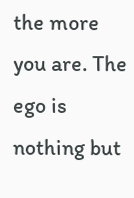the more you are. The ego is nothing but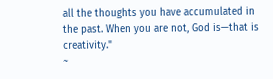all the thoughts you have accumulated in the past. When you are not, God is—that is creativity."
~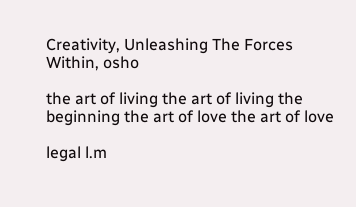Creativity, Unleashing The Forces Within, osho

the art of living the art of living the beginning the art of love the art of love

legal l.m